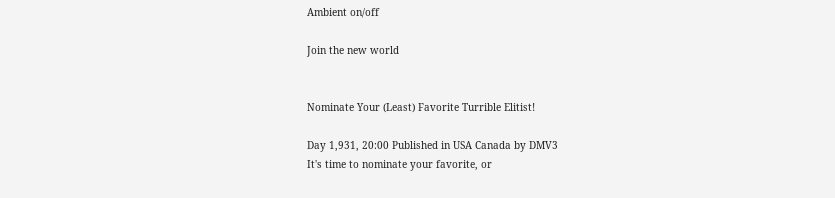Ambient on/off

Join the new world


Nominate Your (Least) Favorite Turrible Elitist!

Day 1,931, 20:00 Published in USA Canada by DMV3
It's time to nominate your favorite, or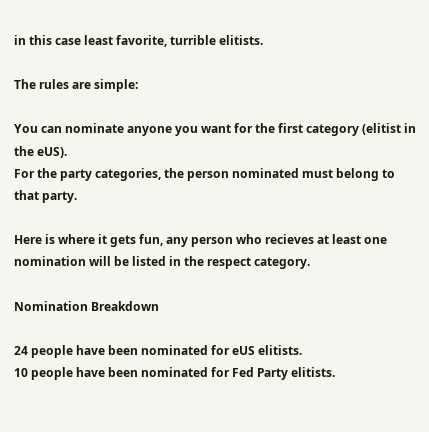in this case least favorite, turrible elitists.

The rules are simple:

You can nominate anyone you want for the first category (elitist in the eUS).
For the party categories, the person nominated must belong to that party.

Here is where it gets fun, any person who recieves at least one nomination will be listed in the respect category.

Nomination Breakdown

24 people have been nominated for eUS elitists.
10 people have been nominated for Fed Party elitists.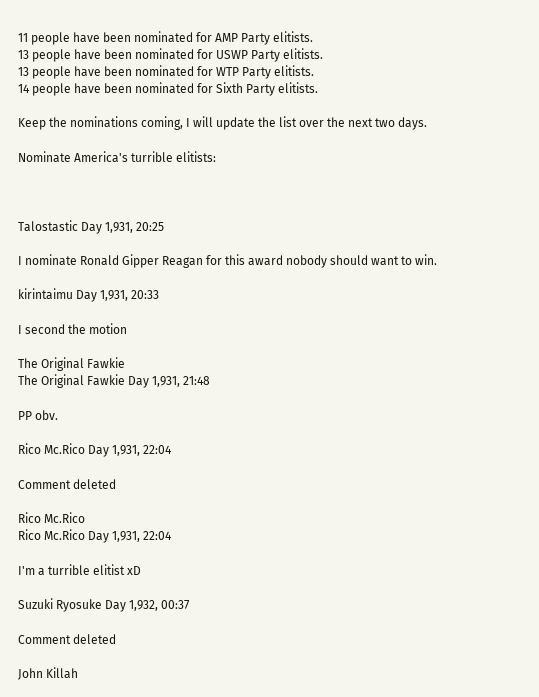11 people have been nominated for AMP Party elitists.
13 people have been nominated for USWP Party elitists.
13 people have been nominated for WTP Party elitists.
14 people have been nominated for Sixth Party elitists.

Keep the nominations coming, I will update the list over the next two days.

Nominate America's turrible elitists:



Talostastic Day 1,931, 20:25

I nominate Ronald Gipper Reagan for this award nobody should want to win.

kirintaimu Day 1,931, 20:33

I second the motion

The Original Fawkie
The Original Fawkie Day 1,931, 21:48

PP obv.

Rico Mc.Rico Day 1,931, 22:04

Comment deleted

Rico Mc.Rico
Rico Mc.Rico Day 1,931, 22:04

I'm a turrible elitist xD

Suzuki Ryosuke Day 1,932, 00:37

Comment deleted

John Killah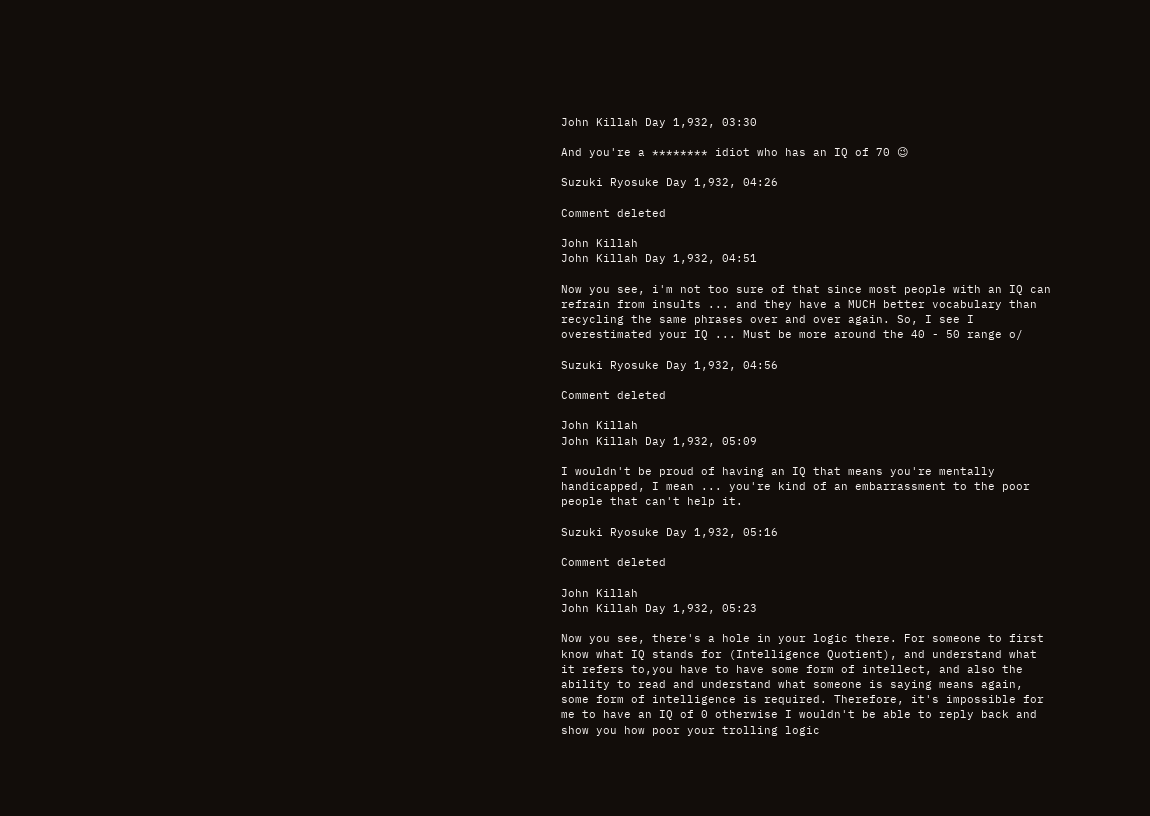John Killah Day 1,932, 03:30

And you're a ******** idiot who has an IQ of 70 😉

Suzuki Ryosuke Day 1,932, 04:26

Comment deleted

John Killah
John Killah Day 1,932, 04:51

Now you see, i'm not too sure of that since most people with an IQ can refrain from insults ... and they have a MUCH better vocabulary than recycling the same phrases over and over again. So, I see I overestimated your IQ ... Must be more around the 40 - 50 range o/

Suzuki Ryosuke Day 1,932, 04:56

Comment deleted

John Killah
John Killah Day 1,932, 05:09

I wouldn't be proud of having an IQ that means you're mentally handicapped, I mean ... you're kind of an embarrassment to the poor people that can't help it.

Suzuki Ryosuke Day 1,932, 05:16

Comment deleted

John Killah
John Killah Day 1,932, 05:23

Now you see, there's a hole in your logic there. For someone to first know what IQ stands for (Intelligence Quotient), and understand what it refers to,you have to have some form of intellect, and also the ability to read and understand what someone is saying means again, some form of intelligence is required. Therefore, it's impossible for me to have an IQ of 0 otherwise I wouldn't be able to reply back and show you how poor your trolling logic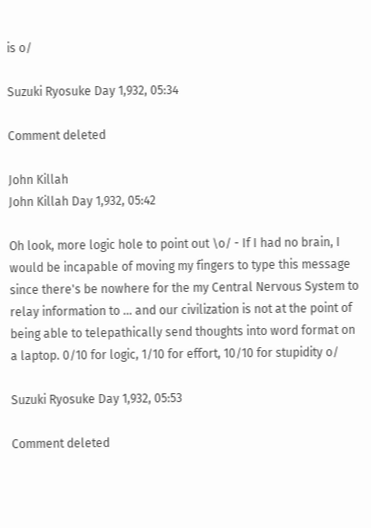is o/

Suzuki Ryosuke Day 1,932, 05:34

Comment deleted

John Killah
John Killah Day 1,932, 05:42

Oh look, more logic hole to point out \o/ - If I had no brain, I would be incapable of moving my fingers to type this message since there's be nowhere for the my Central Nervous System to relay information to ... and our civilization is not at the point of being able to telepathically send thoughts into word format on a laptop. 0/10 for logic, 1/10 for effort, 10/10 for stupidity o/

Suzuki Ryosuke Day 1,932, 05:53

Comment deleted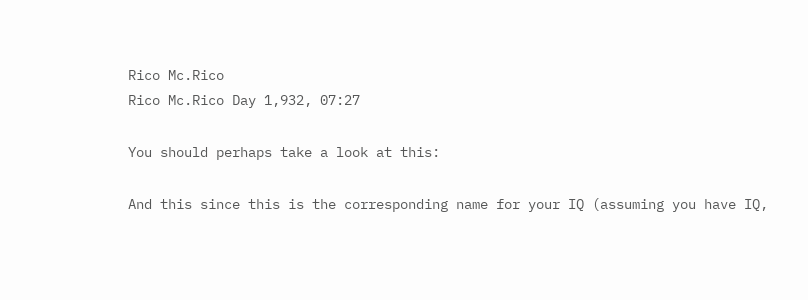Rico Mc.Rico
Rico Mc.Rico Day 1,932, 07:27

You should perhaps take a look at this:

And this since this is the corresponding name for your IQ (assuming you have IQ,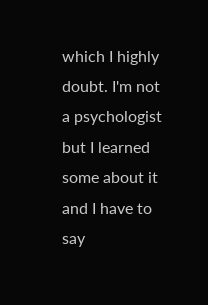which I highly doubt. I'm not a psychologist but I learned some about it and I have to say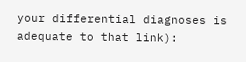your differential diagnoses is adequate to that link):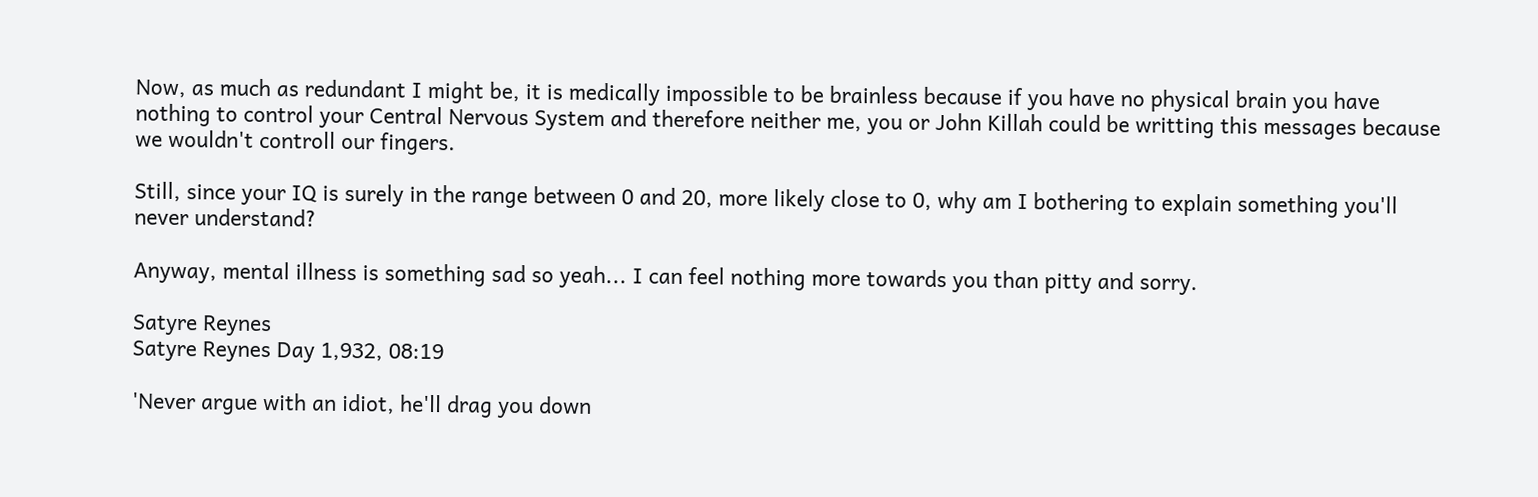Now, as much as redundant I might be, it is medically impossible to be brainless because if you have no physical brain you have nothing to control your Central Nervous System and therefore neither me, you or John Killah could be writting this messages because we wouldn't controll our fingers.

Still, since your IQ is surely in the range between 0 and 20, more likely close to 0, why am I bothering to explain something you'll never understand?

Anyway, mental illness is something sad so yeah... I can feel nothing more towards you than pitty and sorry.

Satyre Reynes
Satyre Reynes Day 1,932, 08:19

'Never argue with an idiot, he'll drag you down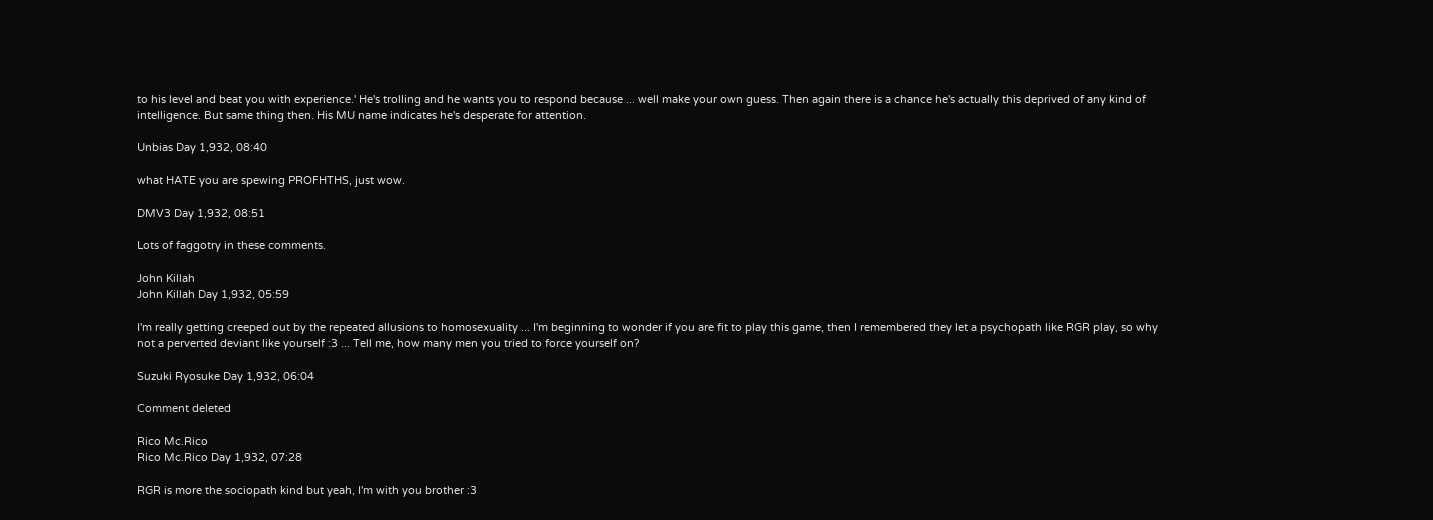to his level and beat you with experience.' He's trolling and he wants you to respond because ... well make your own guess. Then again there is a chance he's actually this deprived of any kind of intelligence. But same thing then. His MU name indicates he's desperate for attention.

Unbias Day 1,932, 08:40

what HATE you are spewing PROFHTHS, just wow.

DMV3 Day 1,932, 08:51

Lots of faggotry in these comments.

John Killah
John Killah Day 1,932, 05:59

I'm really getting creeped out by the repeated allusions to homosexuality ... I'm beginning to wonder if you are fit to play this game, then I remembered they let a psychopath like RGR play, so why not a perverted deviant like yourself :3 ... Tell me, how many men you tried to force yourself on?

Suzuki Ryosuke Day 1,932, 06:04

Comment deleted

Rico Mc.Rico
Rico Mc.Rico Day 1,932, 07:28

RGR is more the sociopath kind but yeah, I'm with you brother :3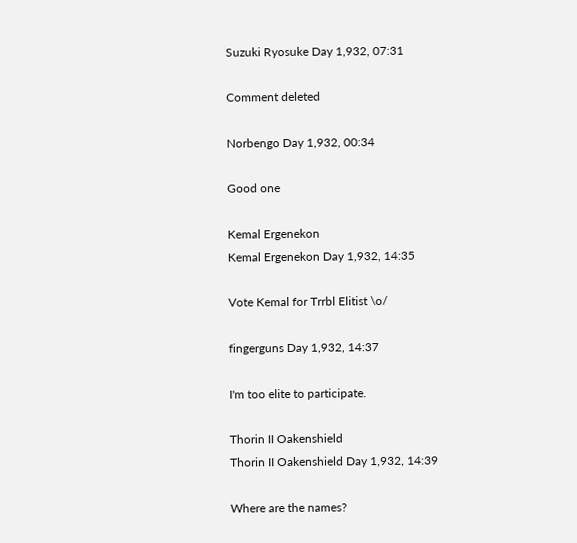Suzuki Ryosuke Day 1,932, 07:31

Comment deleted

Norbengo Day 1,932, 00:34

Good one

Kemal Ergenekon
Kemal Ergenekon Day 1,932, 14:35

Vote Kemal for Trrbl Elitist \o/

fingerguns Day 1,932, 14:37

I'm too elite to participate.

Thorin II Oakenshield
Thorin II Oakenshield Day 1,932, 14:39

Where are the names?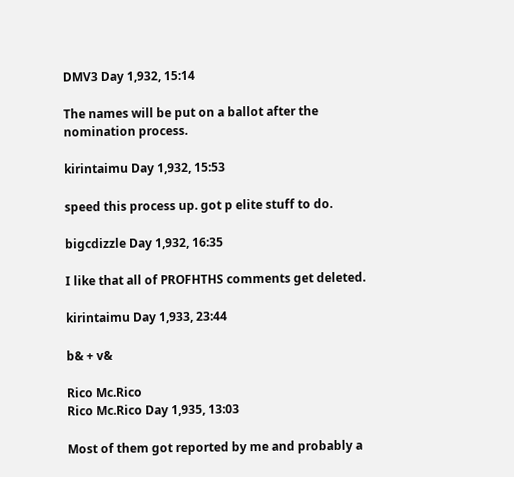DMV3 Day 1,932, 15:14

The names will be put on a ballot after the nomination process.

kirintaimu Day 1,932, 15:53

speed this process up. got p elite stuff to do.

bigcdizzle Day 1,932, 16:35

I like that all of PROFHTHS comments get deleted.

kirintaimu Day 1,933, 23:44

b& + v&

Rico Mc.Rico
Rico Mc.Rico Day 1,935, 13:03

Most of them got reported by me and probably a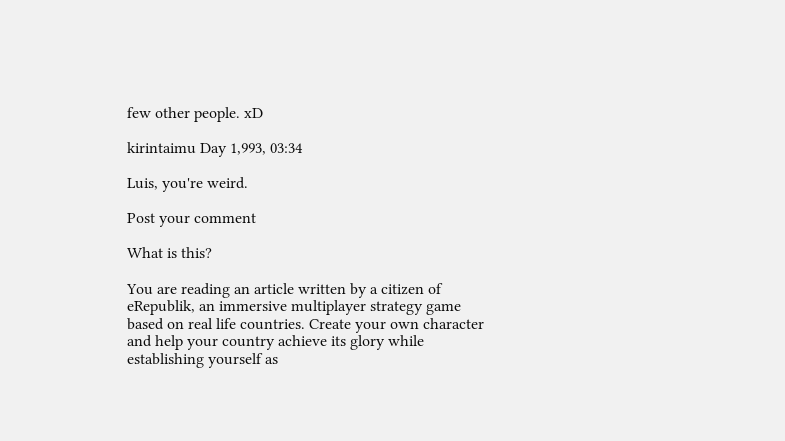few other people. xD

kirintaimu Day 1,993, 03:34

Luis, you're weird.

Post your comment

What is this?

You are reading an article written by a citizen of eRepublik, an immersive multiplayer strategy game based on real life countries. Create your own character and help your country achieve its glory while establishing yourself as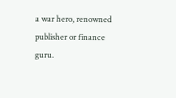a war hero, renowned publisher or finance guru.